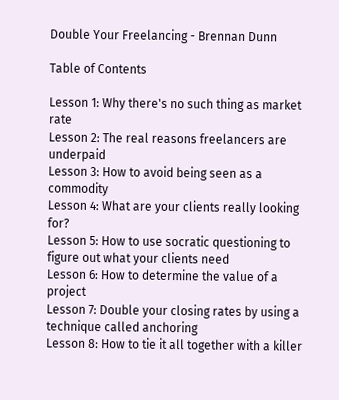Double Your Freelancing - Brennan Dunn

Table of Contents

Lesson 1: Why there's no such thing as market rate
Lesson 2: The real reasons freelancers are underpaid
Lesson 3: How to avoid being seen as a commodity
Lesson 4: What are your clients really looking for?
Lesson 5: How to use socratic questioning to figure out what your clients need
Lesson 6: How to determine the value of a project
Lesson 7: Double your closing rates by using a technique called anchoring
Lesson 8: How to tie it all together with a killer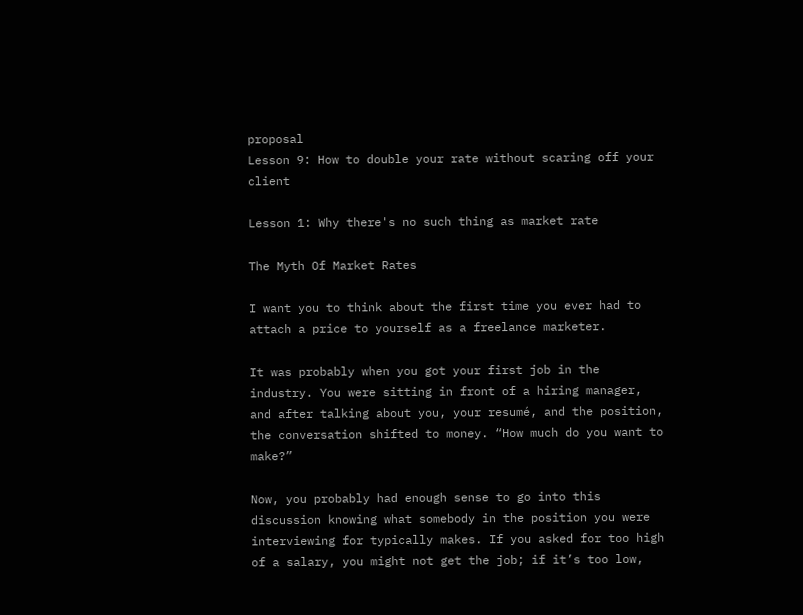proposal
Lesson 9: How to double your rate without scaring off your client

Lesson 1: Why there's no such thing as market rate

The Myth Of Market Rates

I want you to think about the first time you ever had to attach a price to yourself as a freelance marketer.

It was probably when you got your first job in the industry. You were sitting in front of a hiring manager, and after talking about you, your resumé, and the position, the conversation shifted to money. “How much do you want to make?”

Now, you probably had enough sense to go into this discussion knowing what somebody in the position you were interviewing for typically makes. If you asked for too high of a salary, you might not get the job; if it’s too low,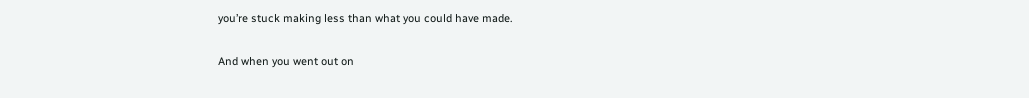you’re stuck making less than what you could have made.

And when you went out on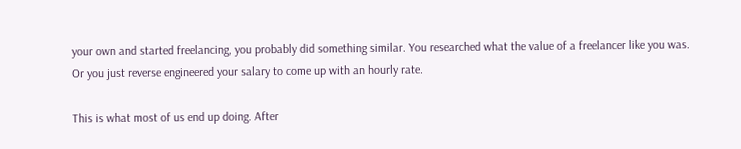your own and started freelancing, you probably did something similar. You researched what the value of a freelancer like you was. Or you just reverse engineered your salary to come up with an hourly rate.

This is what most of us end up doing. After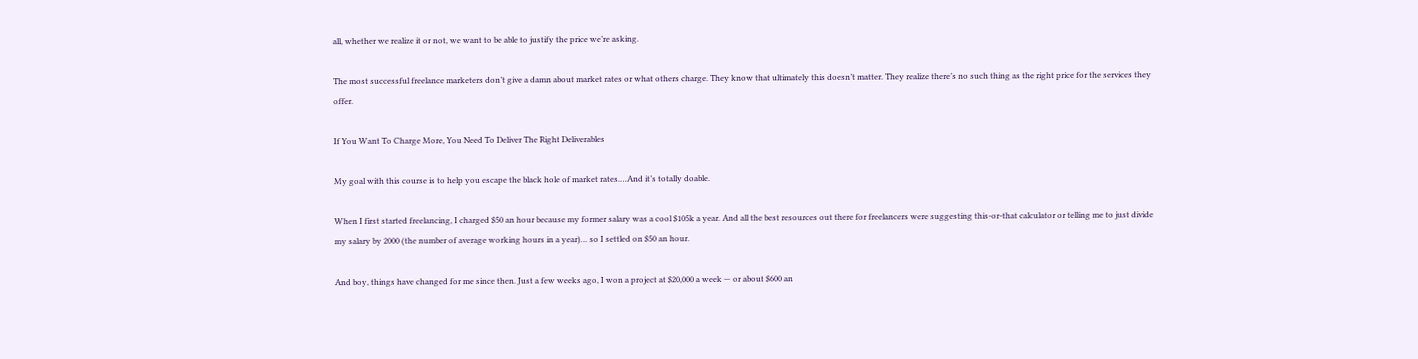all, whether we realize it or not, we want to be able to justify the price we’re asking.

The most successful freelance marketers don’t give a damn about market rates or what others charge. They know that ultimately this doesn’t matter. They realize there’s no such thing as the right price for the services they offer.

If You Want To Charge More, You Need To Deliver The Right Deliverables

My goal with this course is to help you escape the black hole of market rates.…And it’s totally doable.

When I first started freelancing, I charged $50 an hour because my former salary was a cool $105k a year. And all the best resources out there for freelancers were suggesting this-or-that calculator or telling me to just divide my salary by 2000 (the number of average working hours in a year)… so I settled on $50 an hour.

And boy, things have changed for me since then. Just a few weeks ago, I won a project at $20,000 a week — or about $600 an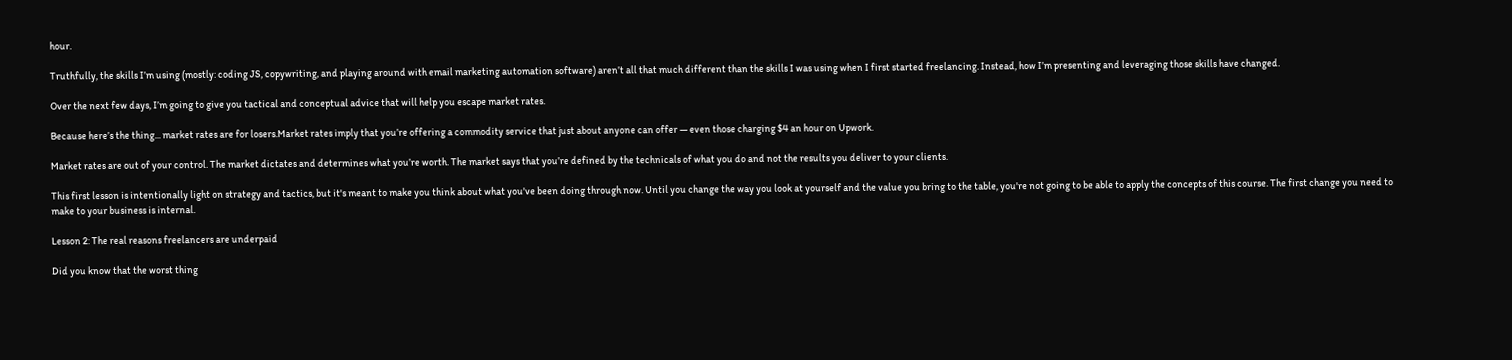hour.

Truthfully, the skills I’m using (mostly: coding JS, copywriting, and playing around with email marketing automation software) aren’t all that much different than the skills I was using when I first started freelancing. Instead, how I’m presenting and leveraging those skills have changed.

Over the next few days, I’m going to give you tactical and conceptual advice that will help you escape market rates.

Because here’s the thing... market rates are for losers.Market rates imply that you’re offering a commodity service that just about anyone can offer — even those charging $4 an hour on Upwork.

Market rates are out of your control. The market dictates and determines what you’re worth. The market says that you’re defined by the technicals of what you do and not the results you deliver to your clients.

This first lesson is intentionally light on strategy and tactics, but it's meant to make you think about what you've been doing through now. Until you change the way you look at yourself and the value you bring to the table, you're not going to be able to apply the concepts of this course. The first change you need to make to your business is internal.

Lesson 2: The real reasons freelancers are underpaid

Did you know that the worst thing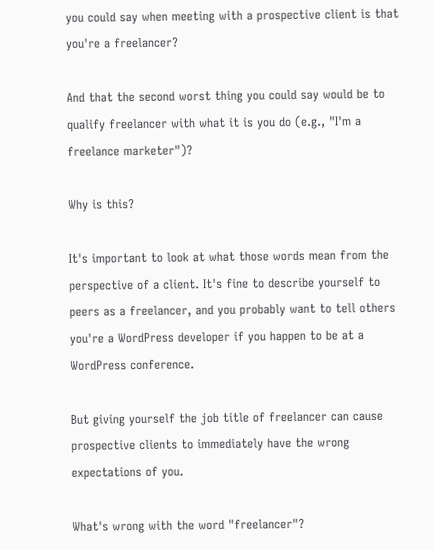you could say when meeting with a prospective client is that you're a freelancer?

And that the second worst thing you could say would be to qualify freelancer with what it is you do (e.g., "I'm a freelance marketer")?

Why is this?

It's important to look at what those words mean from the perspective of a client. It's fine to describe yourself to peers as a freelancer, and you probably want to tell others you're a WordPress developer if you happen to be at a WordPress conference.

But giving yourself the job title of freelancer can cause prospective clients to immediately have the wrong expectations of you.

What's wrong with the word "freelancer"?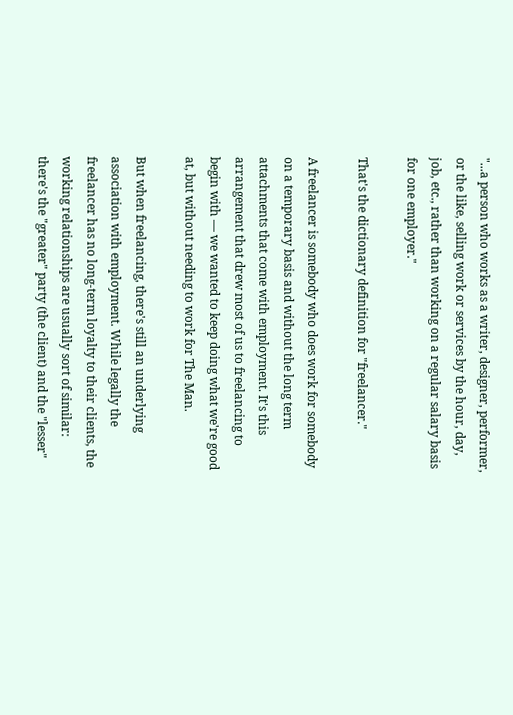"...a person who works as a writer, designer, performer, or the like, selling work or services by the hour, day, job, etc., rather than working on a regular salary basis for one employer."

That's the dictionary definition for "freelancer."

A freelancer is somebody who does work for somebody on a temporary basis and without the long term attachments that come with employment. It's this arrangement that drew most of us to freelancing to begin with — we wanted to keep doing what we're good at, but without needing to work for The Man.

But when freelancing, there's still an underlying association with employment. While legally the freelancer has no long-term loyalty to their clients, the working relationships are usually sort of similar: there's the "greater" party (the client) and the "lesser"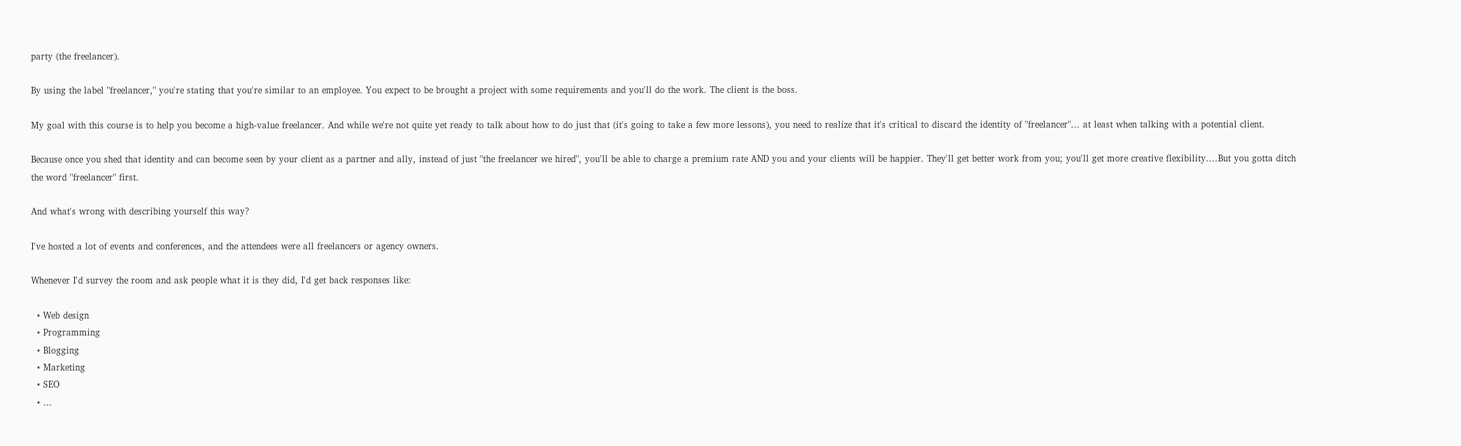party (the freelancer).

By using the label "freelancer," you're stating that you're similar to an employee. You expect to be brought a project with some requirements and you'll do the work. The client is the boss.

My goal with this course is to help you become a high-value freelancer. And while we're not quite yet ready to talk about how to do just that (it's going to take a few more lessons), you need to realize that it's critical to discard the identity of "freelancer"... at least when talking with a potential client.

Because once you shed that identity and can become seen by your client as a partner and ally, instead of just "the freelancer we hired", you'll be able to charge a premium rate AND you and your clients will be happier. They'll get better work from you; you'll get more creative flexibility....But you gotta ditch the word "freelancer" first.

And what's wrong with describing yourself this way?

I've hosted a lot of events and conferences, and the attendees were all freelancers or agency owners.

Whenever I'd survey the room and ask people what it is they did, I'd get back responses like:

  • Web design
  • Programming
  • Blogging
  • Marketing
  • SEO
  • ...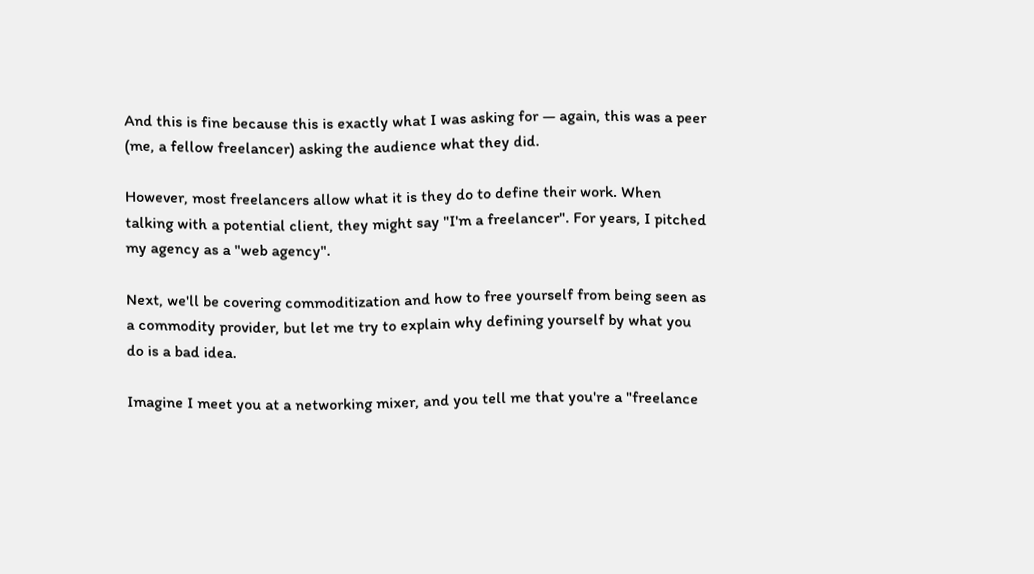And this is fine because this is exactly what I was asking for — again, this was a peer (me, a fellow freelancer) asking the audience what they did.

However, most freelancers allow what it is they do to define their work. When talking with a potential client, they might say "I'm a freelancer". For years, I pitched my agency as a "web agency".

Next, we'll be covering commoditization and how to free yourself from being seen as a commodity provider, but let me try to explain why defining yourself by what you do is a bad idea.

Imagine I meet you at a networking mixer, and you tell me that you're a "freelance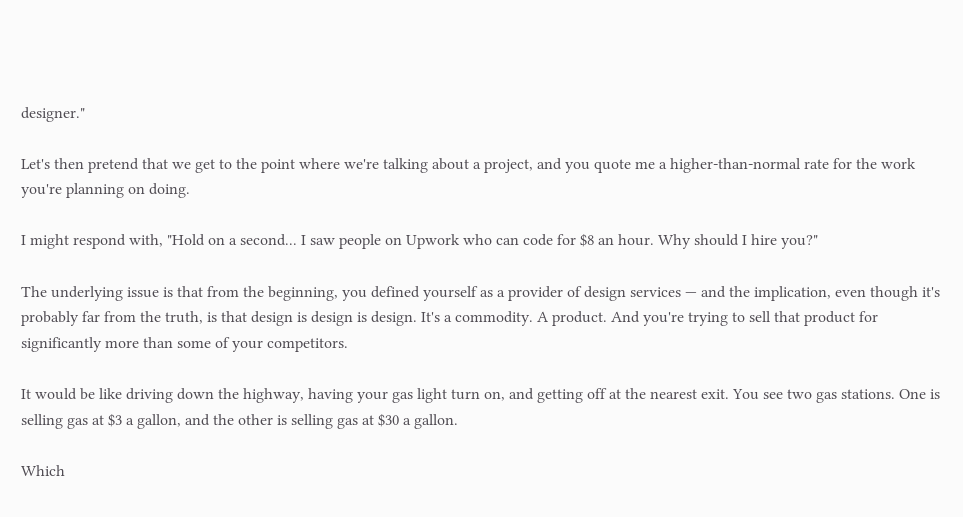designer."

Let's then pretend that we get to the point where we're talking about a project, and you quote me a higher-than-normal rate for the work you're planning on doing.

I might respond with, "Hold on a second... I saw people on Upwork who can code for $8 an hour. Why should I hire you?"

The underlying issue is that from the beginning, you defined yourself as a provider of design services — and the implication, even though it's probably far from the truth, is that design is design is design. It's a commodity. A product. And you're trying to sell that product for significantly more than some of your competitors.

It would be like driving down the highway, having your gas light turn on, and getting off at the nearest exit. You see two gas stations. One is selling gas at $3 a gallon, and the other is selling gas at $30 a gallon.

Which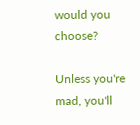would you choose?

Unless you're mad, you'll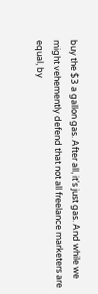buy the $3 a gallon gas. After all, it's just gas. And while we might vehemently defend that not all freelance marketers are equal, by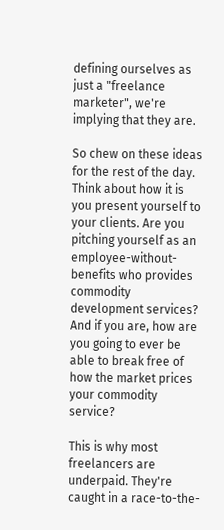defining ourselves as just a "freelance marketer", we're implying that they are.

So chew on these ideas for the rest of the day. Think about how it is you present yourself to your clients. Are you pitching yourself as an employee-without-benefits who provides commodity development services? And if you are, how are you going to ever be able to break free of how the market prices your commodity service?

This is why most freelancers are underpaid. They're caught in a race-to-the-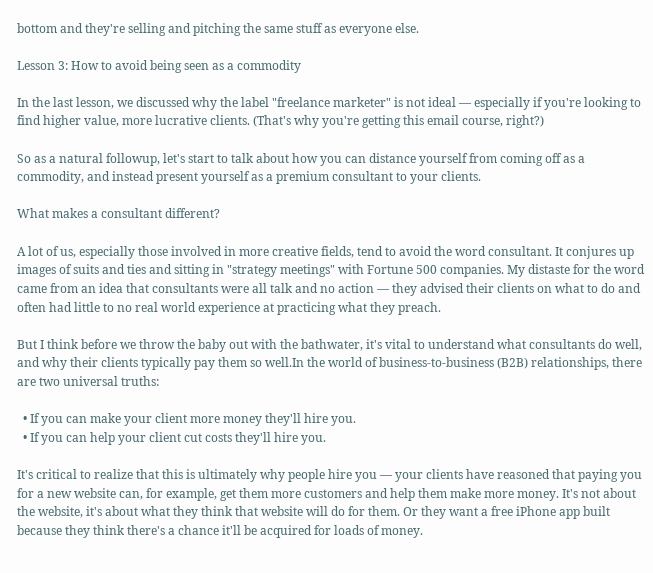bottom and they're selling and pitching the same stuff as everyone else.

Lesson 3: How to avoid being seen as a commodity

In the last lesson, we discussed why the label "freelance marketer" is not ideal — especially if you're looking to find higher value, more lucrative clients. (That's why you're getting this email course, right?)

So as a natural followup, let's start to talk about how you can distance yourself from coming off as a commodity, and instead present yourself as a premium consultant to your clients.

What makes a consultant different?

A lot of us, especially those involved in more creative fields, tend to avoid the word consultant. It conjures up images of suits and ties and sitting in "strategy meetings" with Fortune 500 companies. My distaste for the word came from an idea that consultants were all talk and no action — they advised their clients on what to do and often had little to no real world experience at practicing what they preach.

But I think before we throw the baby out with the bathwater, it's vital to understand what consultants do well, and why their clients typically pay them so well.In the world of business-to-business (B2B) relationships, there are two universal truths:

  • If you can make your client more money they'll hire you.
  • If you can help your client cut costs they'll hire you.

It's critical to realize that this is ultimately why people hire you — your clients have reasoned that paying you for a new website can, for example, get them more customers and help them make more money. It's not about the website, it's about what they think that website will do for them. Or they want a free iPhone app built because they think there's a chance it'll be acquired for loads of money.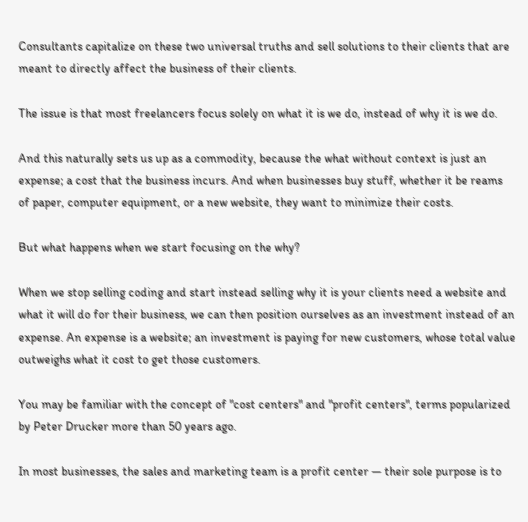Consultants capitalize on these two universal truths and sell solutions to their clients that are meant to directly affect the business of their clients.

The issue is that most freelancers focus solely on what it is we do, instead of why it is we do.

And this naturally sets us up as a commodity, because the what without context is just an expense; a cost that the business incurs. And when businesses buy stuff, whether it be reams of paper, computer equipment, or a new website, they want to minimize their costs.

But what happens when we start focusing on the why?

When we stop selling coding and start instead selling why it is your clients need a website and what it will do for their business, we can then position ourselves as an investment instead of an expense. An expense is a website; an investment is paying for new customers, whose total value outweighs what it cost to get those customers.

You may be familiar with the concept of "cost centers" and "profit centers", terms popularized by Peter Drucker more than 50 years ago.

In most businesses, the sales and marketing team is a profit center — their sole purpose is to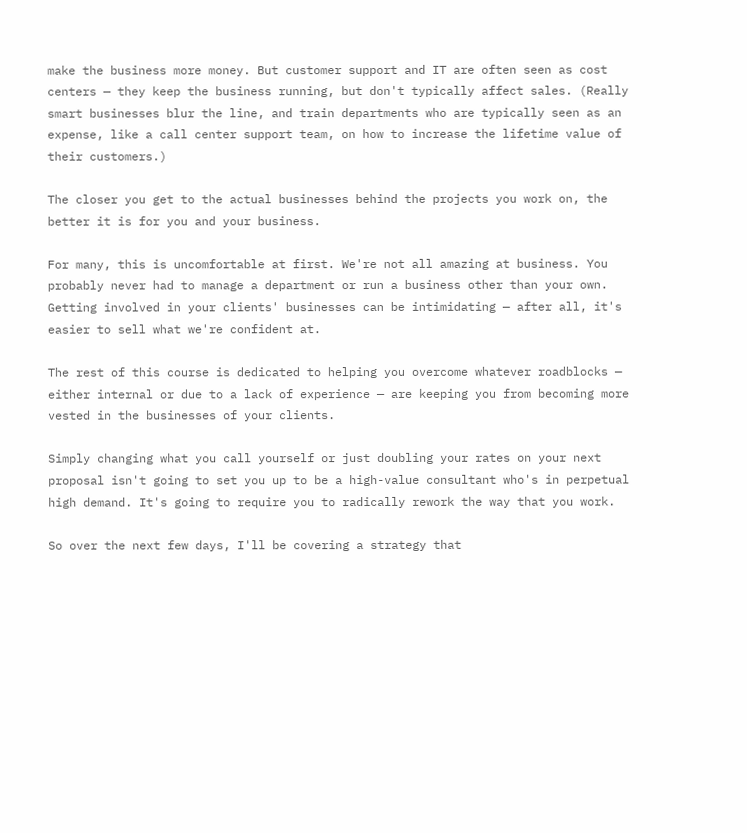make the business more money. But customer support and IT are often seen as cost centers — they keep the business running, but don't typically affect sales. (Really smart businesses blur the line, and train departments who are typically seen as an expense, like a call center support team, on how to increase the lifetime value of their customers.)

The closer you get to the actual businesses behind the projects you work on, the better it is for you and your business.

For many, this is uncomfortable at first. We're not all amazing at business. You probably never had to manage a department or run a business other than your own. Getting involved in your clients' businesses can be intimidating — after all, it's easier to sell what we're confident at.

The rest of this course is dedicated to helping you overcome whatever roadblocks — either internal or due to a lack of experience — are keeping you from becoming more vested in the businesses of your clients.

Simply changing what you call yourself or just doubling your rates on your next proposal isn't going to set you up to be a high-value consultant who's in perpetual high demand. It's going to require you to radically rework the way that you work.

So over the next few days, I'll be covering a strategy that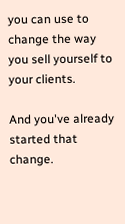you can use to change the way you sell yourself to your clients.

And you've already started that change.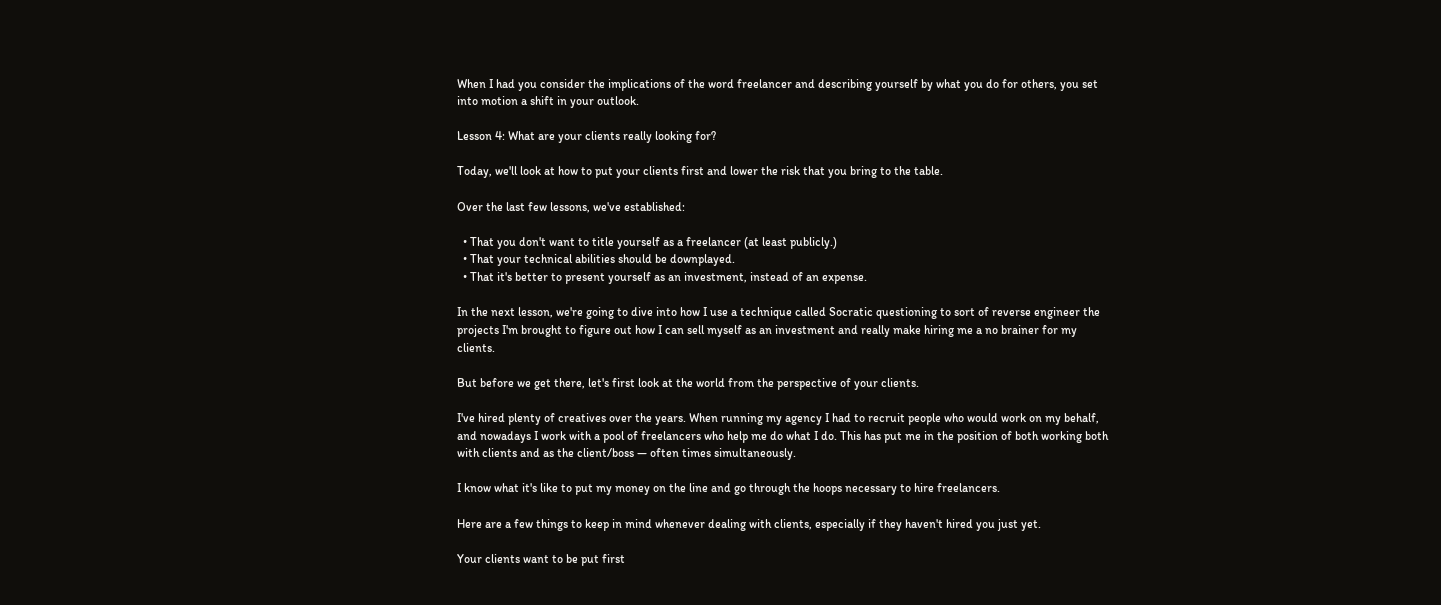When I had you consider the implications of the word freelancer and describing yourself by what you do for others, you set into motion a shift in your outlook.

Lesson 4: What are your clients really looking for?

Today, we'll look at how to put your clients first and lower the risk that you bring to the table.

Over the last few lessons, we've established:

  • That you don't want to title yourself as a freelancer (at least publicly.)
  • That your technical abilities should be downplayed.
  • That it's better to present yourself as an investment, instead of an expense.

In the next lesson, we're going to dive into how I use a technique called Socratic questioning to sort of reverse engineer the projects I'm brought to figure out how I can sell myself as an investment and really make hiring me a no brainer for my clients.

But before we get there, let's first look at the world from the perspective of your clients.

I've hired plenty of creatives over the years. When running my agency I had to recruit people who would work on my behalf, and nowadays I work with a pool of freelancers who help me do what I do. This has put me in the position of both working both with clients and as the client/boss — often times simultaneously.

I know what it's like to put my money on the line and go through the hoops necessary to hire freelancers.

Here are a few things to keep in mind whenever dealing with clients, especially if they haven't hired you just yet.

Your clients want to be put first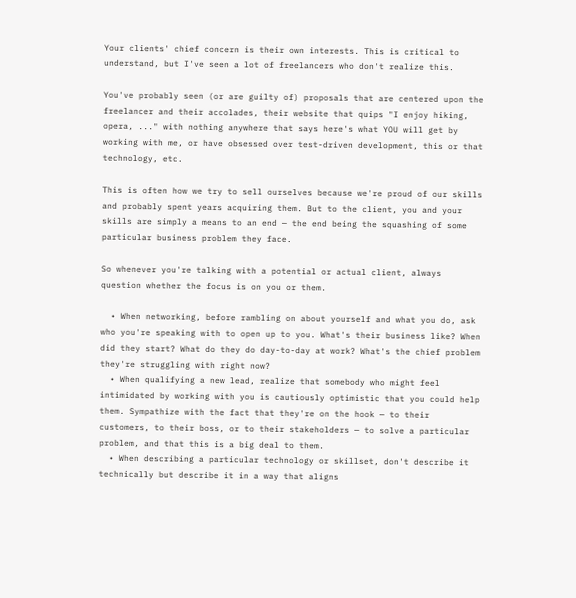Your clients' chief concern is their own interests. This is critical to understand, but I've seen a lot of freelancers who don't realize this.

You've probably seen (or are guilty of) proposals that are centered upon the freelancer and their accolades, their website that quips "I enjoy hiking, opera, ..." with nothing anywhere that says here's what YOU will get by working with me, or have obsessed over test-driven development, this or that technology, etc.

This is often how we try to sell ourselves because we're proud of our skills and probably spent years acquiring them. But to the client, you and your skills are simply a means to an end — the end being the squashing of some particular business problem they face.

So whenever you're talking with a potential or actual client, always question whether the focus is on you or them.

  • When networking, before rambling on about yourself and what you do, ask who you're speaking with to open up to you. What's their business like? When did they start? What do they do day-to-day at work? What's the chief problem they're struggling with right now?
  • When qualifying a new lead, realize that somebody who might feel intimidated by working with you is cautiously optimistic that you could help them. Sympathize with the fact that they're on the hook — to their customers, to their boss, or to their stakeholders — to solve a particular problem, and that this is a big deal to them.
  • When describing a particular technology or skillset, don't describe it technically but describe it in a way that aligns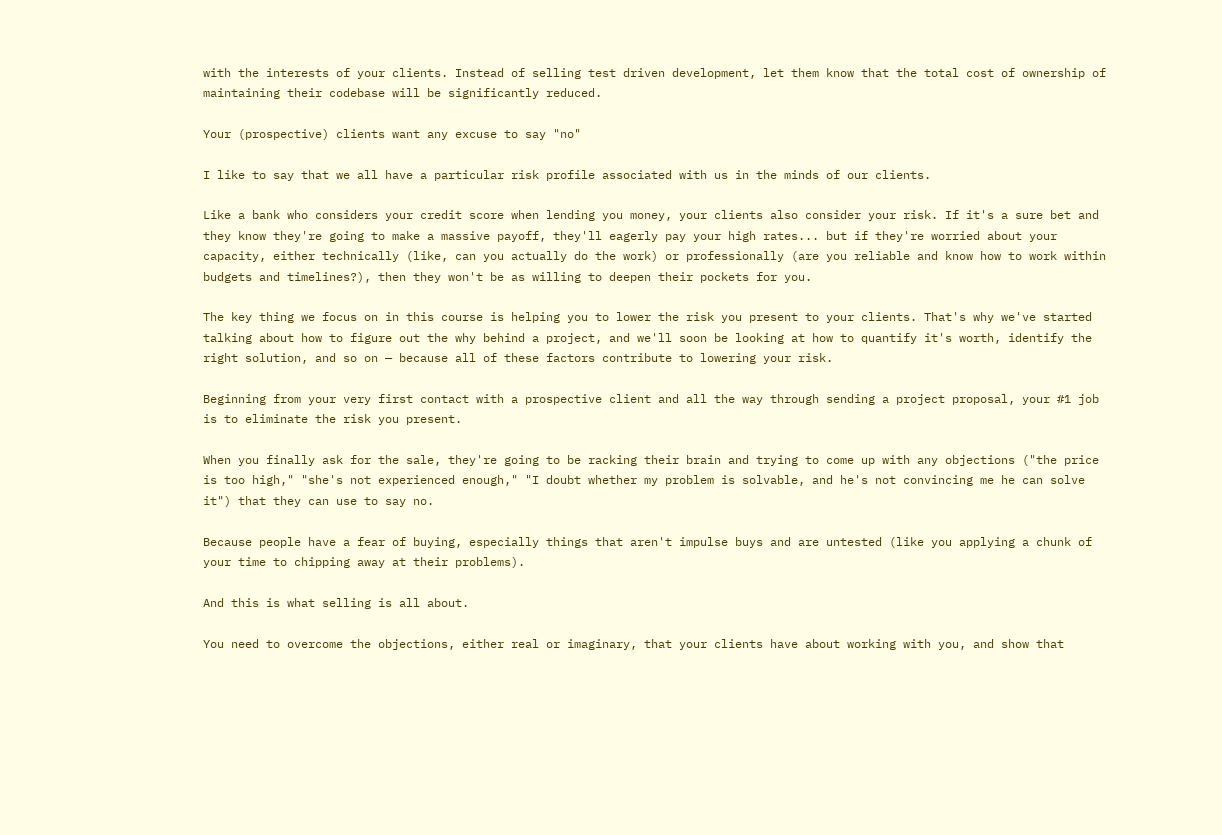with the interests of your clients. Instead of selling test driven development, let them know that the total cost of ownership of maintaining their codebase will be significantly reduced.

Your (prospective) clients want any excuse to say "no"

I like to say that we all have a particular risk profile associated with us in the minds of our clients.

Like a bank who considers your credit score when lending you money, your clients also consider your risk. If it's a sure bet and they know they're going to make a massive payoff, they'll eagerly pay your high rates... but if they're worried about your capacity, either technically (like, can you actually do the work) or professionally (are you reliable and know how to work within budgets and timelines?), then they won't be as willing to deepen their pockets for you.

The key thing we focus on in this course is helping you to lower the risk you present to your clients. That's why we've started talking about how to figure out the why behind a project, and we'll soon be looking at how to quantify it's worth, identify the right solution, and so on — because all of these factors contribute to lowering your risk.

Beginning from your very first contact with a prospective client and all the way through sending a project proposal, your #1 job is to eliminate the risk you present.

When you finally ask for the sale, they're going to be racking their brain and trying to come up with any objections ("the price is too high," "she's not experienced enough," "I doubt whether my problem is solvable, and he's not convincing me he can solve it") that they can use to say no.

Because people have a fear of buying, especially things that aren't impulse buys and are untested (like you applying a chunk of your time to chipping away at their problems).

And this is what selling is all about.

You need to overcome the objections, either real or imaginary, that your clients have about working with you, and show that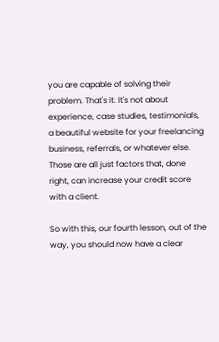you are capable of solving their problem. That's it. It's not about experience, case studies, testimonials, a beautiful website for your freelancing business, referrals, or whatever else. Those are all just factors that, done right, can increase your credit score with a client.

So with this, our fourth lesson, out of the way, you should now have a clear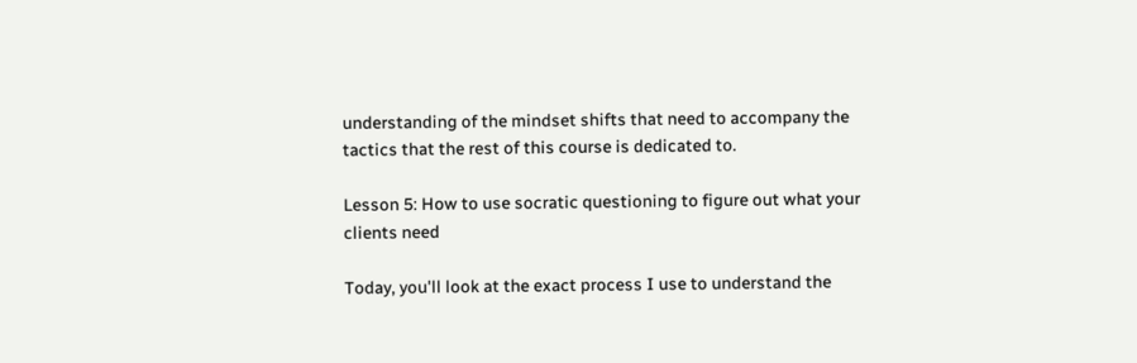understanding of the mindset shifts that need to accompany the tactics that the rest of this course is dedicated to.

Lesson 5: How to use socratic questioning to figure out what your clients need

Today, you'll look at the exact process I use to understand the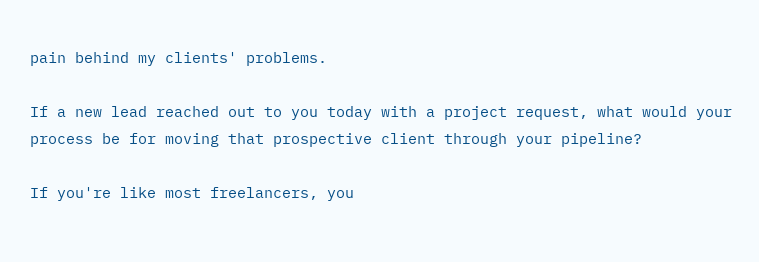pain behind my clients' problems.

If a new lead reached out to you today with a project request, what would your process be for moving that prospective client through your pipeline?

If you're like most freelancers, you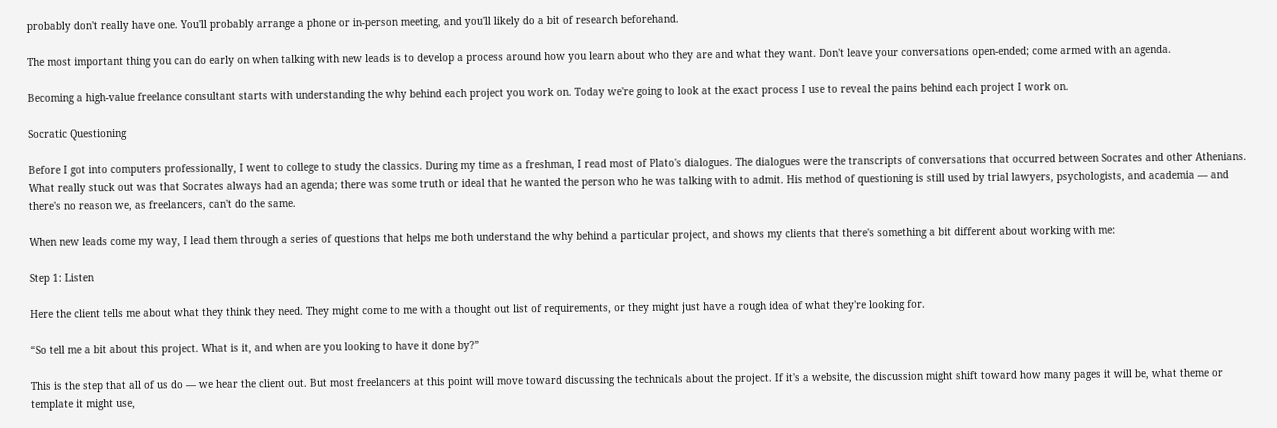probably don't really have one. You'll probably arrange a phone or in-person meeting, and you'll likely do a bit of research beforehand.

The most important thing you can do early on when talking with new leads is to develop a process around how you learn about who they are and what they want. Don't leave your conversations open-ended; come armed with an agenda.

Becoming a high-value freelance consultant starts with understanding the why behind each project you work on. Today we're going to look at the exact process I use to reveal the pains behind each project I work on.

Socratic Questioning

Before I got into computers professionally, I went to college to study the classics. During my time as a freshman, I read most of Plato's dialogues. The dialogues were the transcripts of conversations that occurred between Socrates and other Athenians. What really stuck out was that Socrates always had an agenda; there was some truth or ideal that he wanted the person who he was talking with to admit. His method of questioning is still used by trial lawyers, psychologists, and academia — and there's no reason we, as freelancers, can't do the same.

When new leads come my way, I lead them through a series of questions that helps me both understand the why behind a particular project, and shows my clients that there's something a bit different about working with me:

Step 1: Listen

Here the client tells me about what they think they need. They might come to me with a thought out list of requirements, or they might just have a rough idea of what they're looking for.

“So tell me a bit about this project. What is it, and when are you looking to have it done by?”

This is the step that all of us do — we hear the client out. But most freelancers at this point will move toward discussing the technicals about the project. If it's a website, the discussion might shift toward how many pages it will be, what theme or template it might use,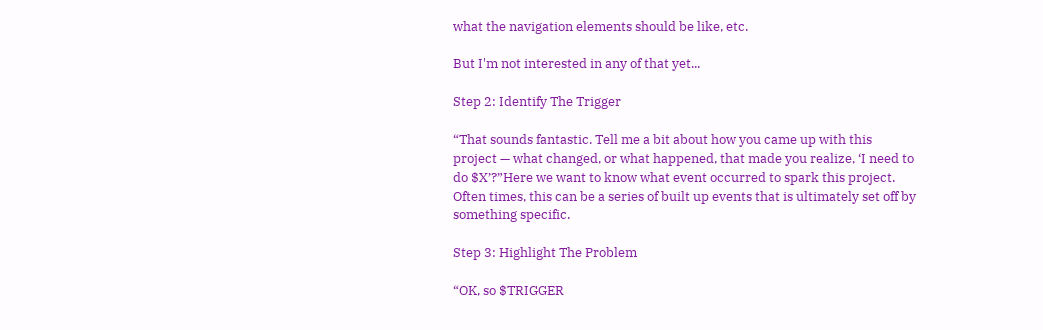what the navigation elements should be like, etc.

But I'm not interested in any of that yet...

Step 2: Identify The Trigger

“That sounds fantastic. Tell me a bit about how you came up with this project — what changed, or what happened, that made you realize, ‘I need to do $X’?”Here we want to know what event occurred to spark this project. Often times, this can be a series of built up events that is ultimately set off by something specific.

Step 3: Highlight The Problem

“OK, so $TRIGGER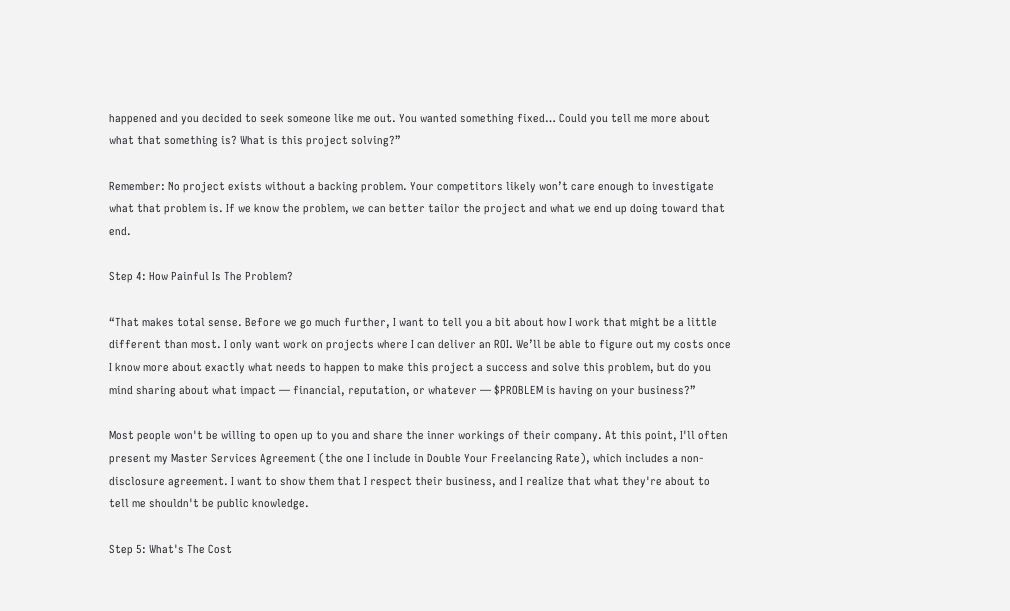happened and you decided to seek someone like me out. You wanted something fixed… Could you tell me more about what that something is? What is this project solving?”

Remember: No project exists without a backing problem. Your competitors likely won’t care enough to investigate what that problem is. If we know the problem, we can better tailor the project and what we end up doing toward that end.

Step 4: How Painful Is The Problem?

“That makes total sense. Before we go much further, I want to tell you a bit about how I work that might be a little different than most. I only want work on projects where I can deliver an ROI. We’ll be able to figure out my costs once I know more about exactly what needs to happen to make this project a success and solve this problem, but do you mind sharing about what impact — financial, reputation, or whatever — $PROBLEM is having on your business?”

Most people won't be willing to open up to you and share the inner workings of their company. At this point, I'll often present my Master Services Agreement (the one I include in Double Your Freelancing Rate), which includes a non-disclosure agreement. I want to show them that I respect their business, and I realize that what they're about to tell me shouldn't be public knowledge.

Step 5: What's The Cost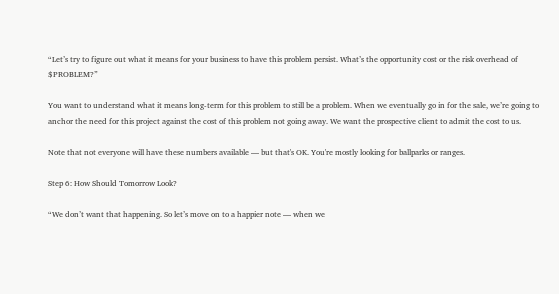“Let’s try to figure out what it means for your business to have this problem persist. What’s the opportunity cost or the risk overhead of $PROBLEM?”

You want to understand what it means long-term for this problem to still be a problem. When we eventually go in for the sale, we’re going to anchor the need for this project against the cost of this problem not going away. We want the prospective client to admit the cost to us.

Note that not everyone will have these numbers available — but that's OK. You're mostly looking for ballparks or ranges.

Step 6: How Should Tomorrow Look?

“We don’t want that happening. So let’s move on to a happier note — when we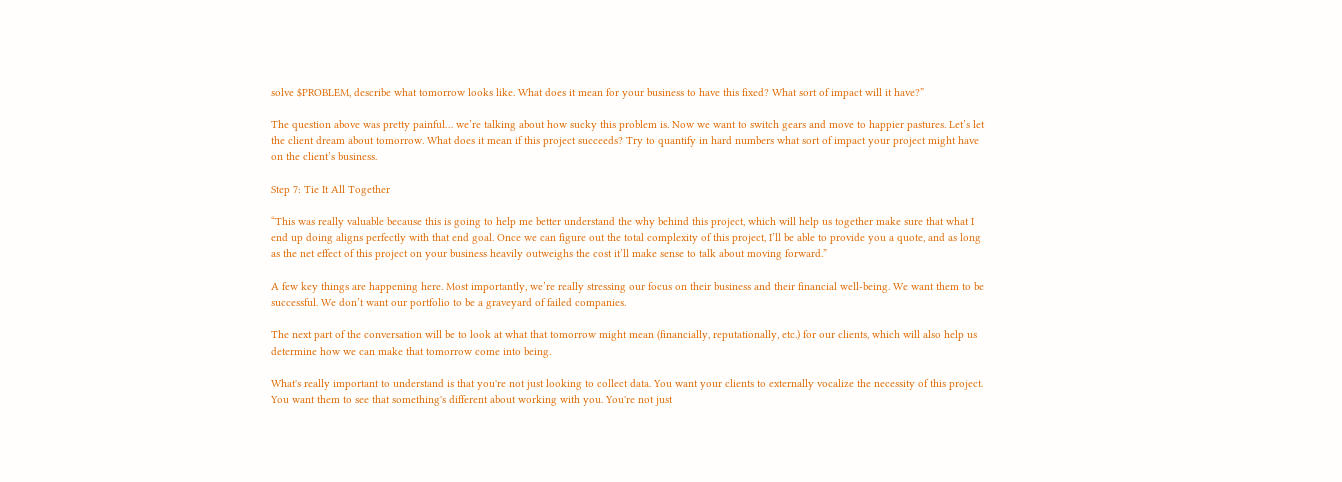solve $PROBLEM, describe what tomorrow looks like. What does it mean for your business to have this fixed? What sort of impact will it have?”

The question above was pretty painful… we’re talking about how sucky this problem is. Now we want to switch gears and move to happier pastures. Let’s let the client dream about tomorrow. What does it mean if this project succeeds? Try to quantify in hard numbers what sort of impact your project might have on the client’s business.

Step 7: Tie It All Together

“This was really valuable because this is going to help me better understand the why behind this project, which will help us together make sure that what I end up doing aligns perfectly with that end goal. Once we can figure out the total complexity of this project, I’ll be able to provide you a quote, and as long as the net effect of this project on your business heavily outweighs the cost it’ll make sense to talk about moving forward.”

A few key things are happening here. Most importantly, we’re really stressing our focus on their business and their financial well-being. We want them to be successful. We don’t want our portfolio to be a graveyard of failed companies.

The next part of the conversation will be to look at what that tomorrow might mean (financially, reputationally, etc.) for our clients, which will also help us determine how we can make that tomorrow come into being.

What's really important to understand is that you're not just looking to collect data. You want your clients to externally vocalize the necessity of this project. You want them to see that something's different about working with you. You're not just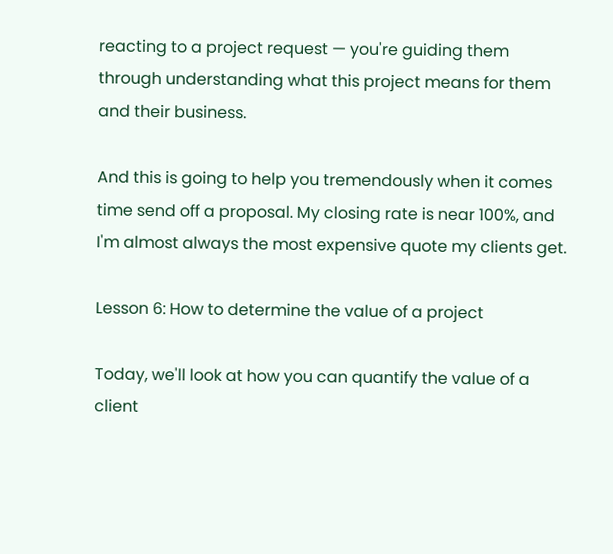reacting to a project request — you're guiding them through understanding what this project means for them and their business.

And this is going to help you tremendously when it comes time send off a proposal. My closing rate is near 100%, and I'm almost always the most expensive quote my clients get.

Lesson 6: How to determine the value of a project

Today, we'll look at how you can quantify the value of a client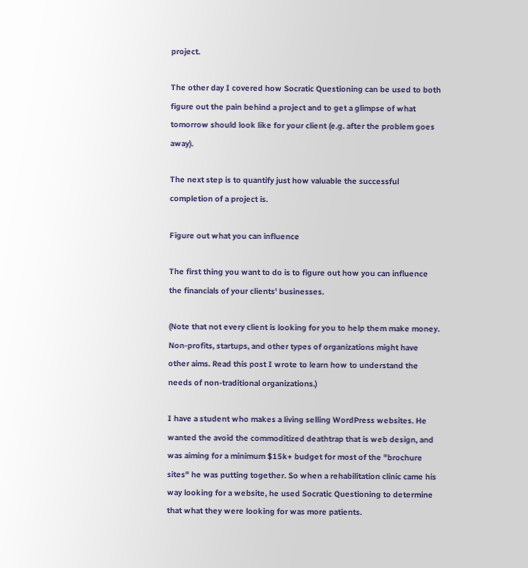project.

The other day I covered how Socratic Questioning can be used to both figure out the pain behind a project and to get a glimpse of what tomorrow should look like for your client (e.g. after the problem goes away).

The next step is to quantify just how valuable the successful completion of a project is.

Figure out what you can influence

The first thing you want to do is to figure out how you can influence the financials of your clients' businesses.

(Note that not every client is looking for you to help them make money. Non-profits, startups, and other types of organizations might have other aims. Read this post I wrote to learn how to understand the needs of non-traditional organizations.)

I have a student who makes a living selling WordPress websites. He wanted the avoid the commoditized deathtrap that is web design, and was aiming for a minimum $15k+ budget for most of the "brochure sites" he was putting together. So when a rehabilitation clinic came his way looking for a website, he used Socratic Questioning to determine that what they were looking for was more patients.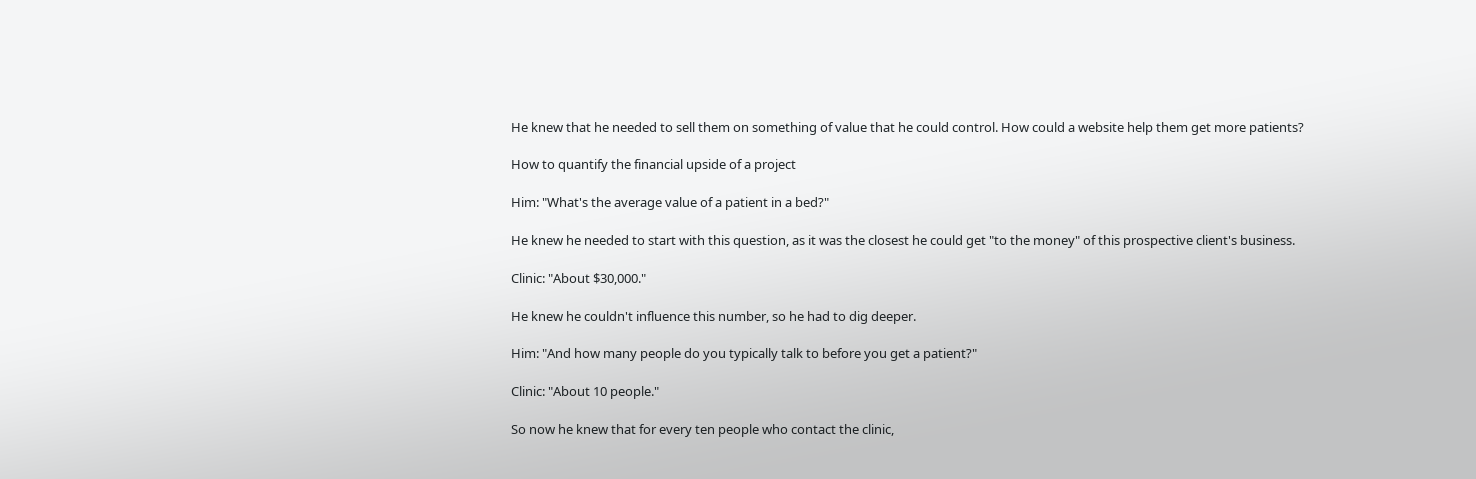He knew that he needed to sell them on something of value that he could control. How could a website help them get more patients?

How to quantify the financial upside of a project

Him: "What's the average value of a patient in a bed?"

He knew he needed to start with this question, as it was the closest he could get "to the money" of this prospective client's business.

Clinic: "About $30,000."

He knew he couldn't influence this number, so he had to dig deeper.

Him: "And how many people do you typically talk to before you get a patient?"

Clinic: "About 10 people."

So now he knew that for every ten people who contact the clinic,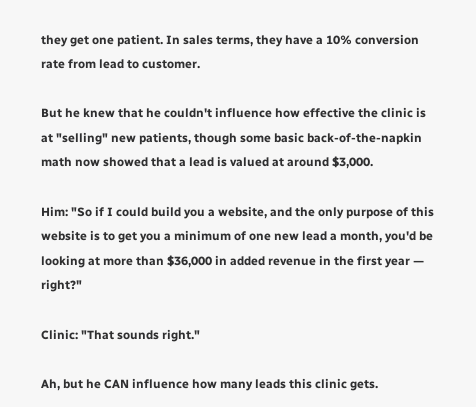they get one patient. In sales terms, they have a 10% conversion rate from lead to customer.

But he knew that he couldn't influence how effective the clinic is at "selling" new patients, though some basic back-of-the-napkin math now showed that a lead is valued at around $3,000.

Him: "So if I could build you a website, and the only purpose of this website is to get you a minimum of one new lead a month, you'd be looking at more than $36,000 in added revenue in the first year — right?"

Clinic: "That sounds right."

Ah, but he CAN influence how many leads this clinic gets.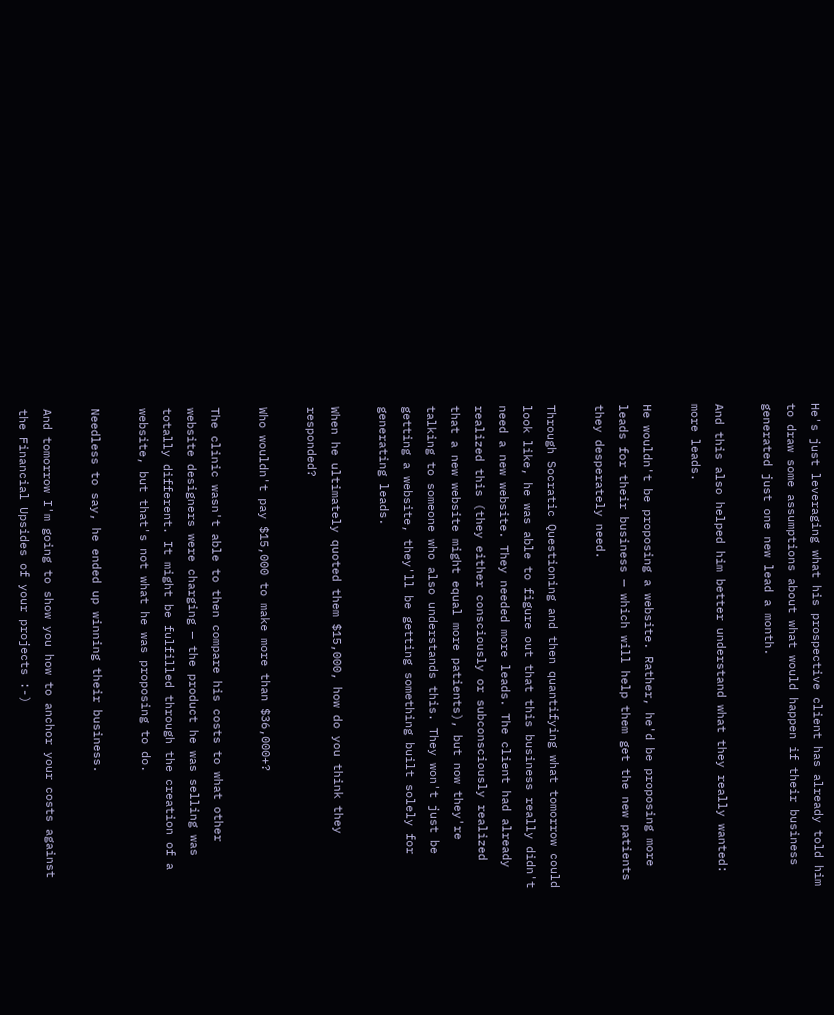He's just leveraging what his prospective client has already told him to draw some assumptions about what would happen if their business generated just one new lead a month.

And this also helped him better understand what they really wanted: more leads.

He wouldn't be proposing a website. Rather, he'd be proposing more leads for their business — which will help them get the new patients they desperately need.

Through Socratic Questioning and then quantifying what tomorrow could look like, he was able to figure out that this business really didn't need a new website. They needed more leads. The client had already realized this (they either consciously or subconsciously realized that a new website might equal more patients), but now they're talking to someone who also understands this. They won't just be getting a website, they'll be getting something built solely for generating leads.

When he ultimately quoted them $15,000, how do you think they responded?

Who wouldn't pay $15,000 to make more than $36,000+?

The clinic wasn't able to then compare his costs to what other website designers were charging — the product he was selling was totally different. It might be fulfilled through the creation of a website, but that's not what he was proposing to do.

Needless to say, he ended up winning their business.

And tomorrow I'm going to show you how to anchor your costs against the Financial Upsides of your projects :-)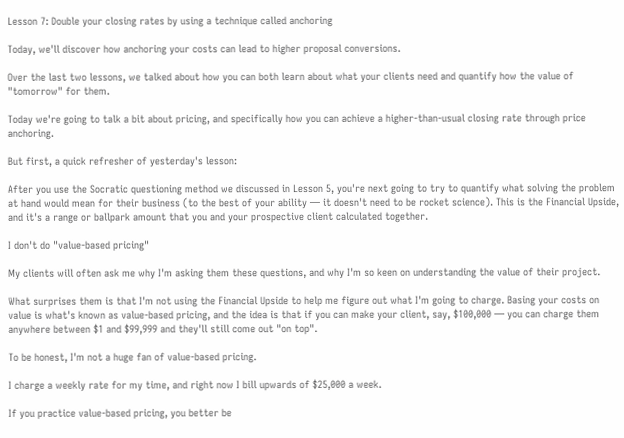Lesson 7: Double your closing rates by using a technique called anchoring

Today, we'll discover how anchoring your costs can lead to higher proposal conversions.

Over the last two lessons, we talked about how you can both learn about what your clients need and quantify how the value of "tomorrow" for them.

Today we're going to talk a bit about pricing, and specifically how you can achieve a higher-than-usual closing rate through price anchoring.

But first, a quick refresher of yesterday's lesson:

After you use the Socratic questioning method we discussed in Lesson 5, you're next going to try to quantify what solving the problem at hand would mean for their business (to the best of your ability — it doesn't need to be rocket science). This is the Financial Upside, and it's a range or ballpark amount that you and your prospective client calculated together.

I don't do "value-based pricing"

My clients will often ask me why I'm asking them these questions, and why I'm so keen on understanding the value of their project.

What surprises them is that I'm not using the Financial Upside to help me figure out what I'm going to charge. Basing your costs on value is what's known as value-based pricing, and the idea is that if you can make your client, say, $100,000 — you can charge them anywhere between $1 and $99,999 and they'll still come out "on top".

To be honest, I'm not a huge fan of value-based pricing.

I charge a weekly rate for my time, and right now I bill upwards of $25,000 a week.

If you practice value-based pricing, you better be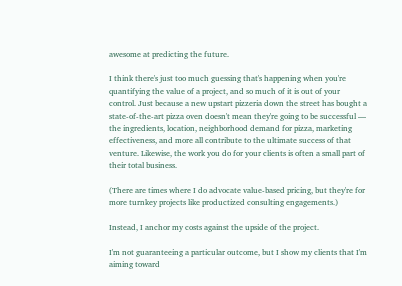awesome at predicting the future.

I think there's just too much guessing that's happening when you're quantifying the value of a project, and so much of it is out of your control. Just because a new upstart pizzeria down the street has bought a state-of-the-art pizza oven doesn't mean they're going to be successful — the ingredients, location, neighborhood demand for pizza, marketing effectiveness, and more all contribute to the ultimate success of that venture. Likewise, the work you do for your clients is often a small part of their total business.

(There are times where I do advocate value-based pricing, but they're for more turnkey projects like productized consulting engagements.)

Instead, I anchor my costs against the upside of the project.

I'm not guaranteeing a particular outcome, but I show my clients that I'm aiming toward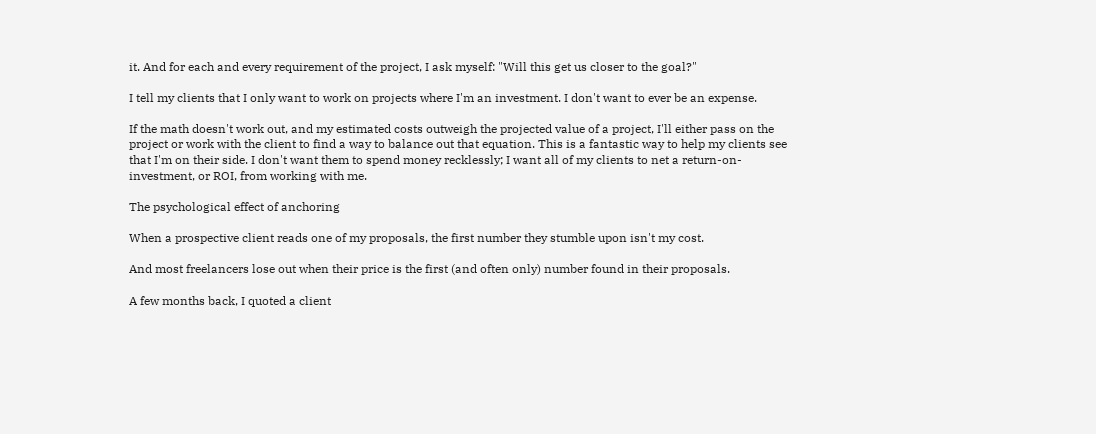it. And for each and every requirement of the project, I ask myself: "Will this get us closer to the goal?"

I tell my clients that I only want to work on projects where I'm an investment. I don't want to ever be an expense.

If the math doesn't work out, and my estimated costs outweigh the projected value of a project, I'll either pass on the project or work with the client to find a way to balance out that equation. This is a fantastic way to help my clients see that I'm on their side. I don't want them to spend money recklessly; I want all of my clients to net a return-on-investment, or ROI, from working with me.

The psychological effect of anchoring

When a prospective client reads one of my proposals, the first number they stumble upon isn't my cost.

And most freelancers lose out when their price is the first (and often only) number found in their proposals.

A few months back, I quoted a client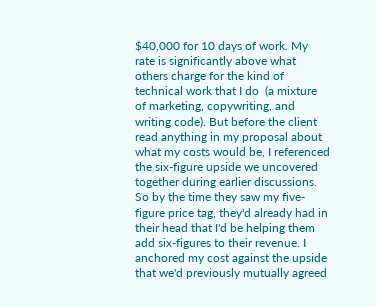$40,000 for 10 days of work. My rate is significantly above what others charge for the kind of technical work that I do  (a mixture of marketing, copywriting, and writing code). But before the client read anything in my proposal about what my costs would be, I referenced the six-figure upside we uncovered together during earlier discussions. So by the time they saw my five-figure price tag, they'd already had in their head that I'd be helping them add six-figures to their revenue. I anchored my cost against the upside that we'd previously mutually agreed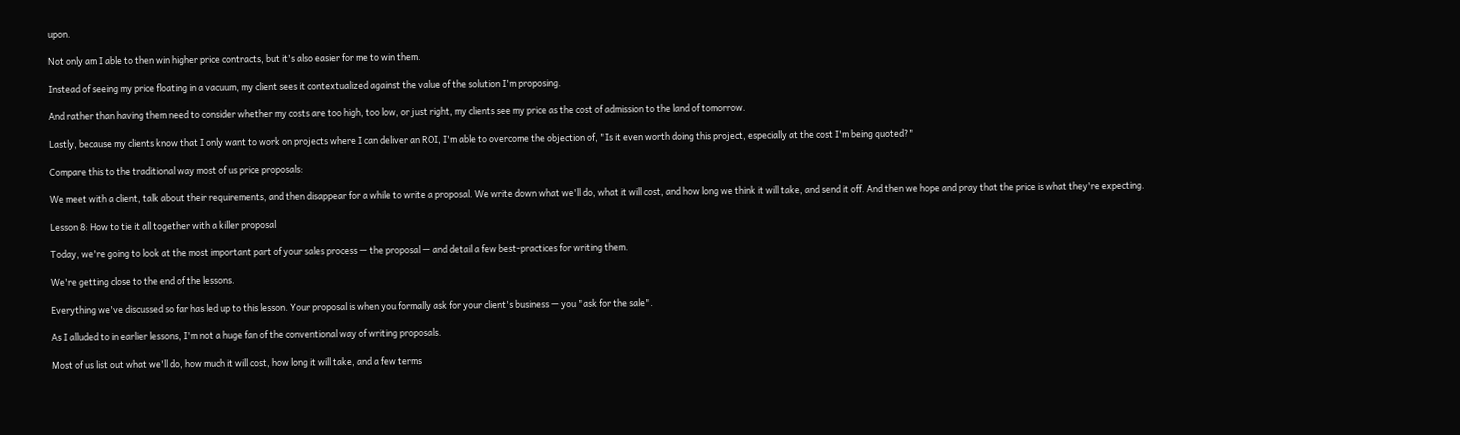upon.

Not only am I able to then win higher price contracts, but it's also easier for me to win them.

Instead of seeing my price floating in a vacuum, my client sees it contextualized against the value of the solution I'm proposing.

And rather than having them need to consider whether my costs are too high, too low, or just right, my clients see my price as the cost of admission to the land of tomorrow.

Lastly, because my clients know that I only want to work on projects where I can deliver an ROI, I'm able to overcome the objection of, "Is it even worth doing this project, especially at the cost I'm being quoted?"

Compare this to the traditional way most of us price proposals:

We meet with a client, talk about their requirements, and then disappear for a while to write a proposal. We write down what we'll do, what it will cost, and how long we think it will take, and send it off. And then we hope and pray that the price is what they're expecting.

Lesson 8: How to tie it all together with a killer proposal

Today, we're going to look at the most important part of your sales process — the proposal — and detail a few best-practices for writing them.

We're getting close to the end of the lessons.

Everything we've discussed so far has led up to this lesson. Your proposal is when you formally ask for your client's business — you "ask for the sale".

As I alluded to in earlier lessons, I'm not a huge fan of the conventional way of writing proposals.

Most of us list out what we'll do, how much it will cost, how long it will take, and a few terms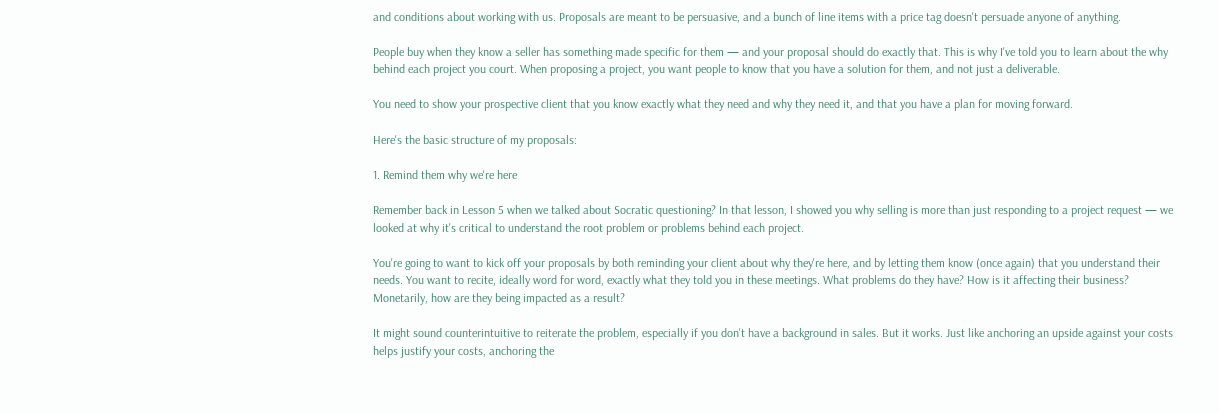and conditions about working with us. Proposals are meant to be persuasive, and a bunch of line items with a price tag doesn't persuade anyone of anything.

People buy when they know a seller has something made specific for them — and your proposal should do exactly that. This is why I've told you to learn about the why behind each project you court. When proposing a project, you want people to know that you have a solution for them, and not just a deliverable.

You need to show your prospective client that you know exactly what they need and why they need it, and that you have a plan for moving forward.

Here's the basic structure of my proposals:

1. Remind them why we're here

Remember back in Lesson 5 when we talked about Socratic questioning? In that lesson, I showed you why selling is more than just responding to a project request — we looked at why it's critical to understand the root problem or problems behind each project.

You're going to want to kick off your proposals by both reminding your client about why they're here, and by letting them know (once again) that you understand their needs. You want to recite, ideally word for word, exactly what they told you in these meetings. What problems do they have? How is it affecting their business? Monetarily, how are they being impacted as a result?

It might sound counterintuitive to reiterate the problem, especially if you don't have a background in sales. But it works. Just like anchoring an upside against your costs helps justify your costs, anchoring the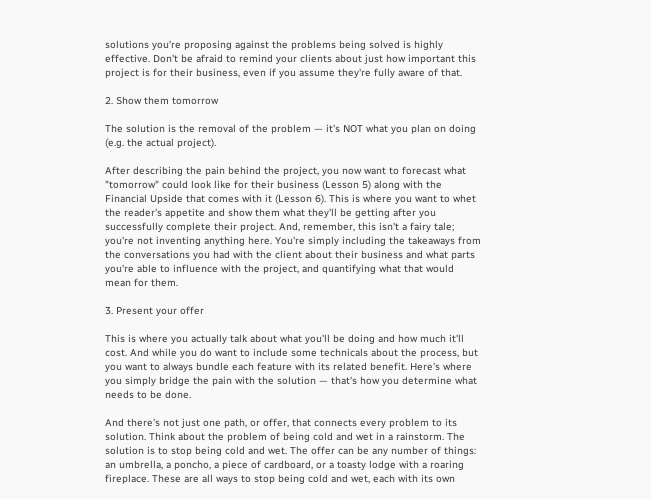solutions you're proposing against the problems being solved is highly effective. Don't be afraid to remind your clients about just how important this project is for their business, even if you assume they're fully aware of that.

2. Show them tomorrow

The solution is the removal of the problem — it's NOT what you plan on doing (e.g. the actual project).

After describing the pain behind the project, you now want to forecast what "tomorrow" could look like for their business (Lesson 5) along with the Financial Upside that comes with it (Lesson 6). This is where you want to whet the reader's appetite and show them what they'll be getting after you successfully complete their project. And, remember, this isn't a fairy tale; you're not inventing anything here. You're simply including the takeaways from the conversations you had with the client about their business and what parts you're able to influence with the project, and quantifying what that would mean for them.

3. Present your offer

This is where you actually talk about what you'll be doing and how much it'll cost. And while you do want to include some technicals about the process, but you want to always bundle each feature with its related benefit. Here's where you simply bridge the pain with the solution — that's how you determine what needs to be done.

And there's not just one path, or offer, that connects every problem to its solution. Think about the problem of being cold and wet in a rainstorm. The solution is to stop being cold and wet. The offer can be any number of things: an umbrella, a poncho, a piece of cardboard, or a toasty lodge with a roaring fireplace. These are all ways to stop being cold and wet, each with its own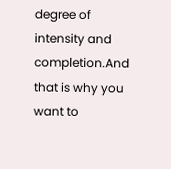degree of intensity and completion.And that is why you want to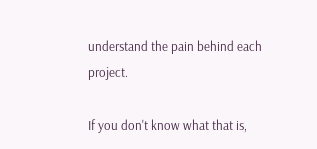understand the pain behind each project.

If you don't know what that is,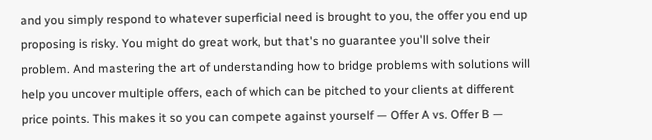and you simply respond to whatever superficial need is brought to you, the offer you end up proposing is risky. You might do great work, but that's no guarantee you'll solve their problem. And mastering the art of understanding how to bridge problems with solutions will help you uncover multiple offers, each of which can be pitched to your clients at different price points. This makes it so you can compete against yourself — Offer A vs. Offer B —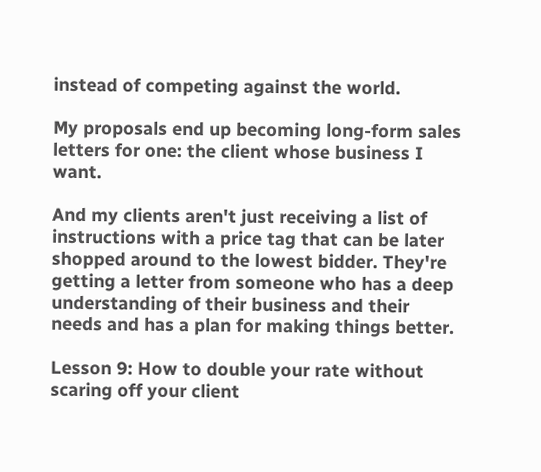instead of competing against the world.

My proposals end up becoming long-form sales letters for one: the client whose business I want.

And my clients aren't just receiving a list of instructions with a price tag that can be later shopped around to the lowest bidder. They're getting a letter from someone who has a deep understanding of their business and their needs and has a plan for making things better.

Lesson 9: How to double your rate without scaring off your client